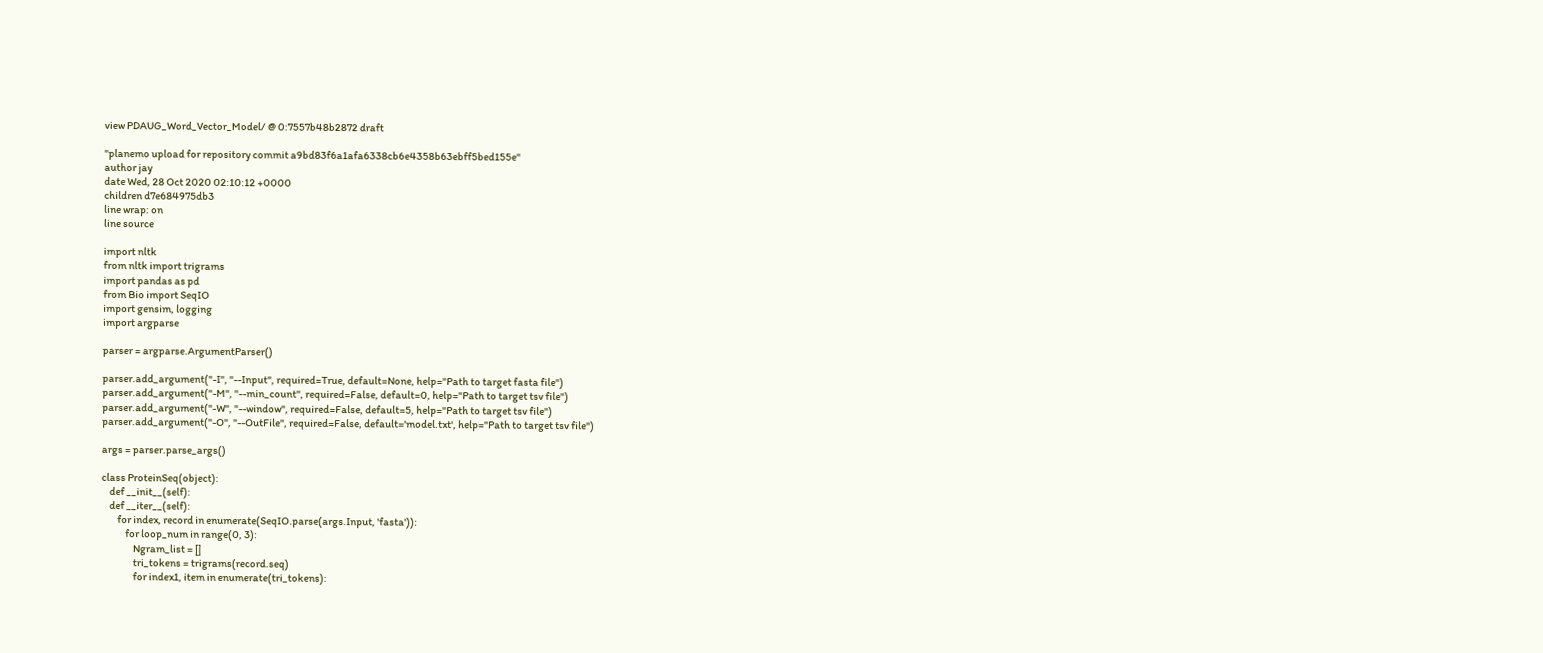view PDAUG_Word_Vector_Model/ @ 0:7557b48b2872 draft

"planemo upload for repository commit a9bd83f6a1afa6338cb6e4358b63ebff5bed155e"
author jay
date Wed, 28 Oct 2020 02:10:12 +0000
children d7e684975db3
line wrap: on
line source

import nltk
from nltk import trigrams
import pandas as pd
from Bio import SeqIO
import gensim, logging
import argparse

parser = argparse.ArgumentParser()

parser.add_argument("-I", "--Input", required=True, default=None, help="Path to target fasta file")
parser.add_argument("-M", "--min_count", required=False, default=0, help="Path to target tsv file")
parser.add_argument("-W", "--window", required=False, default=5, help="Path to target tsv file")
parser.add_argument("-O", "--OutFile", required=False, default='model.txt', help="Path to target tsv file")

args = parser.parse_args()

class ProteinSeq(object):
    def __init__(self):
    def __iter__(self):
        for index, record in enumerate(SeqIO.parse(args.Input, 'fasta')):
            for loop_num in range(0, 3):
                Ngram_list = []
                tri_tokens = trigrams(record.seq)
                for index1, item in enumerate(tri_tokens):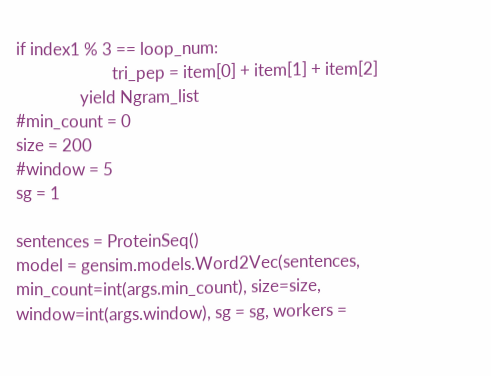if index1 % 3 == loop_num:
                        tri_pep = item[0] + item[1] + item[2]
                yield Ngram_list
#min_count = 0
size = 200
#window = 5
sg = 1

sentences = ProteinSeq()
model = gensim.models.Word2Vec(sentences, min_count=int(args.min_count), size=size, window=int(args.window), sg = sg, workers =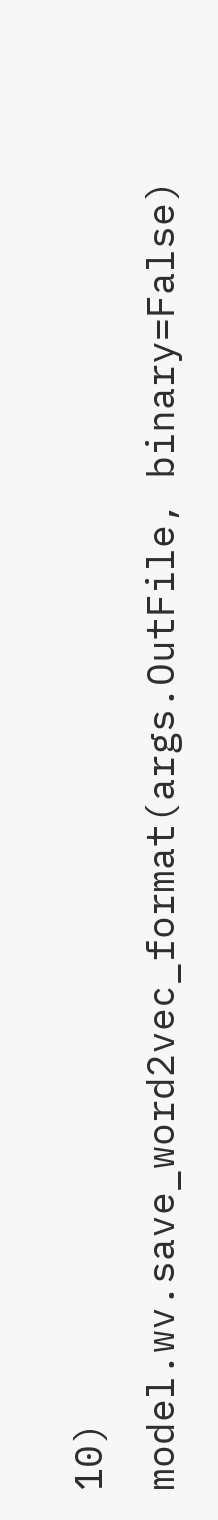10)
model.wv.save_word2vec_format(args.OutFile, binary=False)